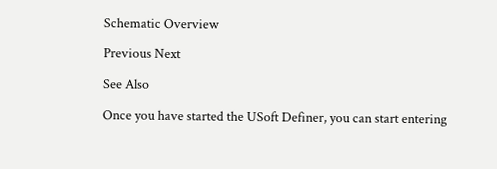Schematic Overview

Previous Next

See Also

Once you have started the USoft Definer, you can start entering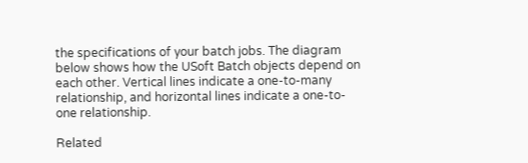the specifications of your batch jobs. The diagram below shows how the USoft Batch objects depend on each other. Vertical lines indicate a one-to-many relationship, and horizontal lines indicate a one-to-one relationship.

Related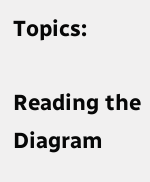Topics:

Reading the Diagram